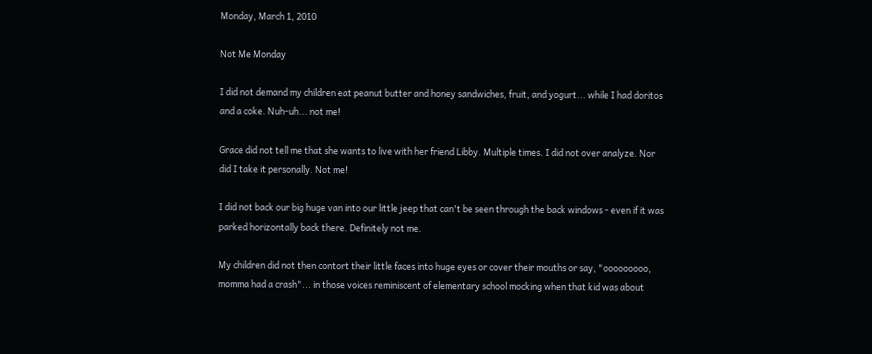Monday, March 1, 2010

Not Me Monday

I did not demand my children eat peanut butter and honey sandwiches, fruit, and yogurt... while I had doritos and a coke. Nuh-uh... not me!

Grace did not tell me that she wants to live with her friend Libby. Multiple times. I did not over analyze. Nor did I take it personally. Not me!

I did not back our big huge van into our little jeep that can't be seen through the back windows - even if it was parked horizontally back there. Definitely not me.

My children did not then contort their little faces into huge eyes or cover their mouths or say, "ooooooooo, momma had a crash"... in those voices reminiscent of elementary school mocking when that kid was about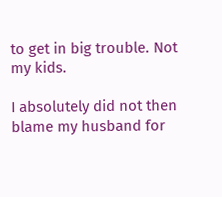to get in big trouble. Not my kids.

I absolutely did not then blame my husband for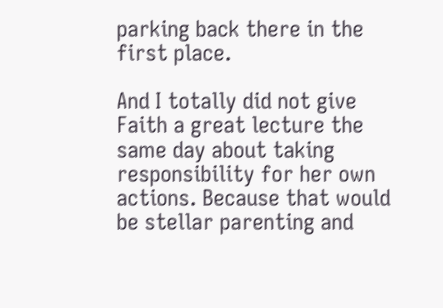parking back there in the first place.

And I totally did not give Faith a great lecture the same day about taking responsibility for her own actions. Because that would be stellar parenting and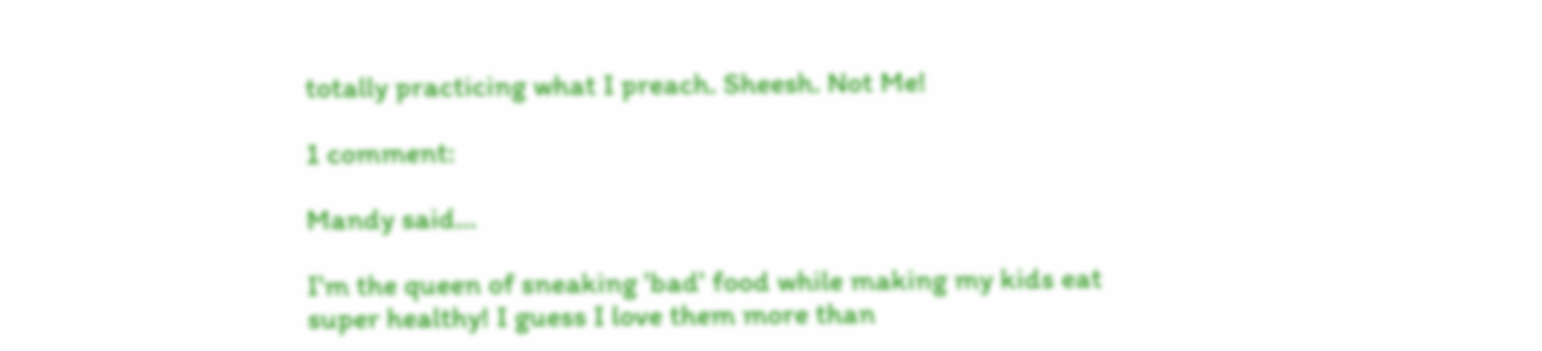totally practicing what I preach. Sheesh. Not Me!

1 comment:

Mandy said...

I'm the queen of sneaking 'bad' food while making my kids eat super healthy! I guess I love them more than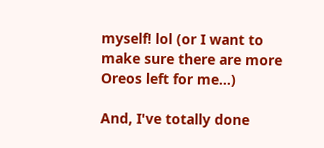myself! lol (or I want to make sure there are more Oreos left for me...)

And, I've totally done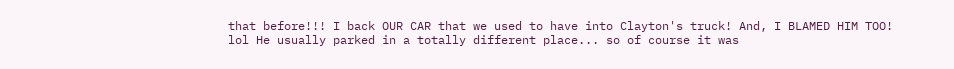that before!!! I back OUR CAR that we used to have into Clayton's truck! And, I BLAMED HIM TOO! lol He usually parked in a totally different place... so of course it was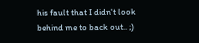his fault that I didn't look behind me to back out.. ;)